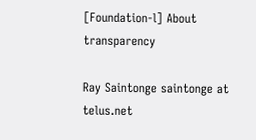[Foundation-l] About transparency

Ray Saintonge saintonge at telus.net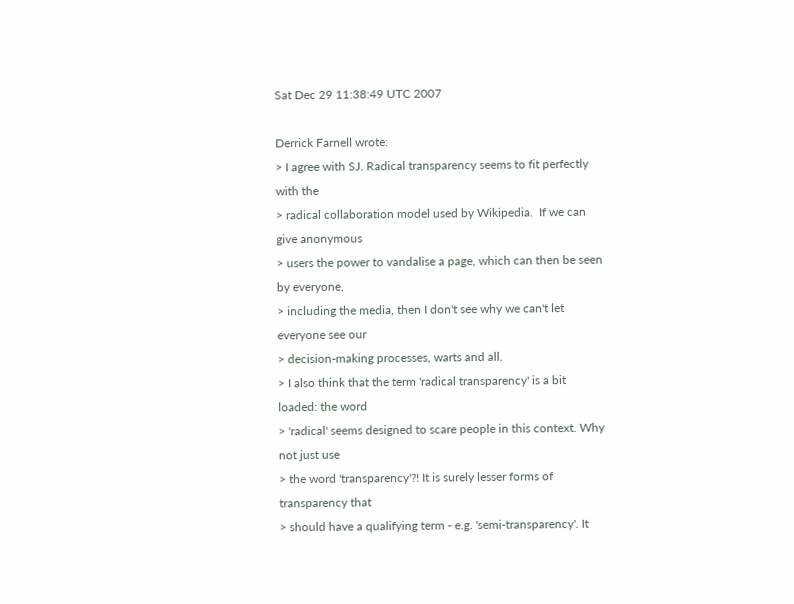Sat Dec 29 11:38:49 UTC 2007

Derrick Farnell wrote:
> I agree with SJ. Radical transparency seems to fit perfectly with the
> radical collaboration model used by Wikipedia.  If we can give anonymous
> users the power to vandalise a page, which can then be seen by everyone,
> including the media, then I don't see why we can't let everyone see our
> decision-making processes, warts and all.
> I also think that the term 'radical transparency' is a bit loaded: the word
> 'radical' seems designed to scare people in this context. Why not just use
> the word 'transparency'?! It is surely lesser forms of transparency that
> should have a qualifying term - e.g. 'semi-transparency'. It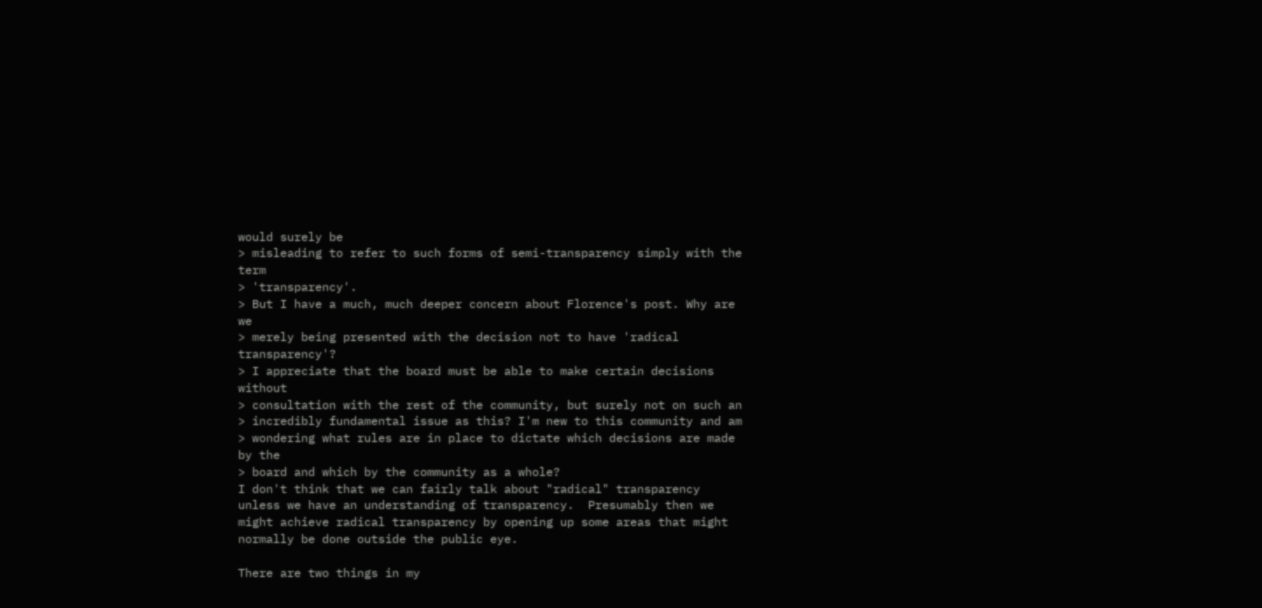would surely be
> misleading to refer to such forms of semi-transparency simply with the term
> 'transparency'.
> But I have a much, much deeper concern about Florence's post. Why are we
> merely being presented with the decision not to have 'radical transparency'?
> I appreciate that the board must be able to make certain decisions without
> consultation with the rest of the community, but surely not on such an
> incredibly fundamental issue as this? I'm new to this community and am
> wondering what rules are in place to dictate which decisions are made by the
> board and which by the community as a whole?
I don't think that we can fairly talk about "radical" transparency
unless we have an understanding of transparency.  Presumably then we
might achieve radical transparency by opening up some areas that might
normally be done outside the public eye.

There are two things in my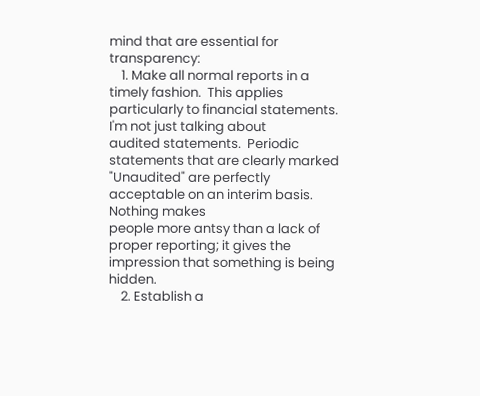mind that are essential for transparency:
    1. Make all normal reports in a timely fashion.  This applies
particularly to financial statements.  I'm not just talking about
audited statements.  Periodic statements that are clearly marked
"Unaudited" are perfectly acceptable on an interim basis.  Nothing makes
people more antsy than a lack of proper reporting; it gives the
impression that something is being hidden.
    2. Establish a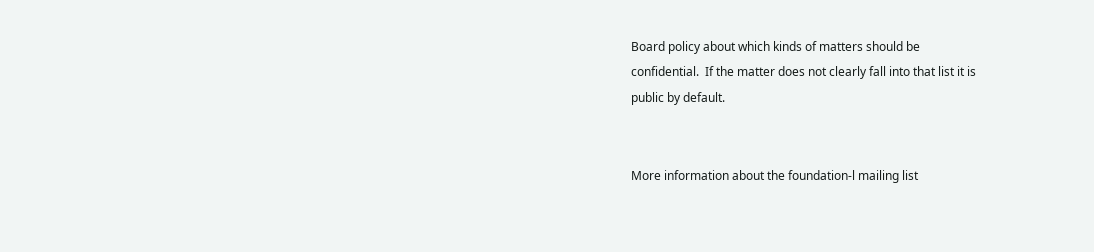Board policy about which kinds of matters should be
confidential.  If the matter does not clearly fall into that list it is
public by default.


More information about the foundation-l mailing list